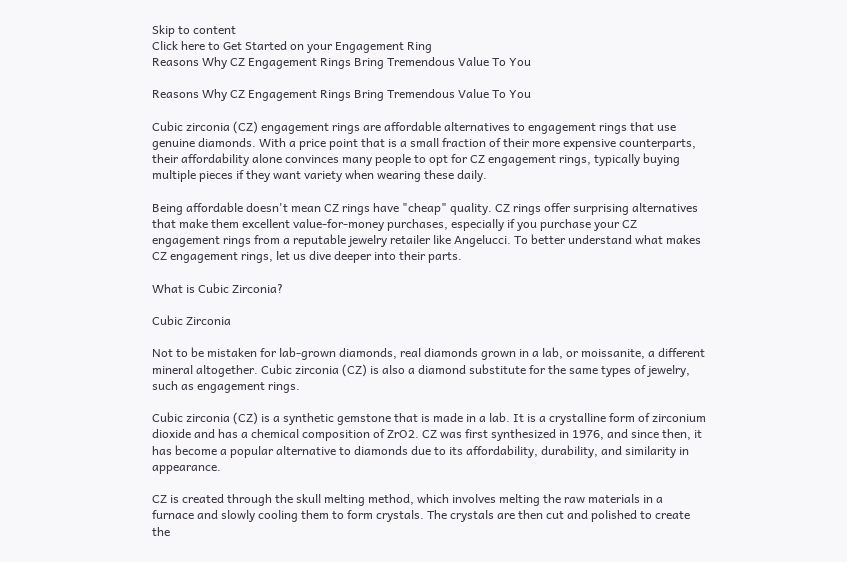Skip to content
Click here to Get Started on your Engagement Ring
Reasons Why CZ Engagement Rings Bring Tremendous Value To You

Reasons Why CZ Engagement Rings Bring Tremendous Value To You

Cubic zirconia (CZ) engagement rings are affordable alternatives to engagement rings that use genuine diamonds. With a price point that is a small fraction of their more expensive counterparts, their affordability alone convinces many people to opt for CZ engagement rings, typically buying multiple pieces if they want variety when wearing these daily.

Being affordable doesn't mean CZ rings have "cheap" quality. CZ rings offer surprising alternatives that make them excellent value-for-money purchases, especially if you purchase your CZ engagement rings from a reputable jewelry retailer like Angelucci. To better understand what makes CZ engagement rings, let us dive deeper into their parts.

What is Cubic Zirconia?

Cubic Zirconia

Not to be mistaken for lab-grown diamonds, real diamonds grown in a lab, or moissanite, a different mineral altogether. Cubic zirconia (CZ) is also a diamond substitute for the same types of jewelry, such as engagement rings.

Cubic zirconia (CZ) is a synthetic gemstone that is made in a lab. It is a crystalline form of zirconium dioxide and has a chemical composition of ZrO2. CZ was first synthesized in 1976, and since then, it has become a popular alternative to diamonds due to its affordability, durability, and similarity in appearance.

CZ is created through the skull melting method, which involves melting the raw materials in a furnace and slowly cooling them to form crystals. The crystals are then cut and polished to create the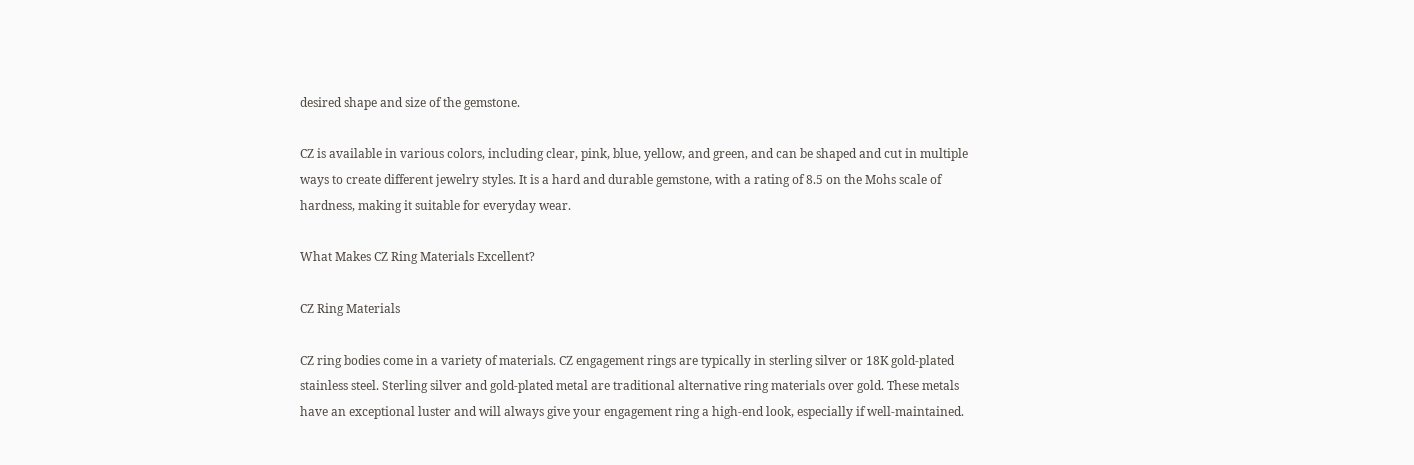desired shape and size of the gemstone.

CZ is available in various colors, including clear, pink, blue, yellow, and green, and can be shaped and cut in multiple ways to create different jewelry styles. It is a hard and durable gemstone, with a rating of 8.5 on the Mohs scale of hardness, making it suitable for everyday wear.

What Makes CZ Ring Materials Excellent?

CZ Ring Materials

CZ ring bodies come in a variety of materials. CZ engagement rings are typically in sterling silver or 18K gold-plated stainless steel. Sterling silver and gold-plated metal are traditional alternative ring materials over gold. These metals have an exceptional luster and will always give your engagement ring a high-end look, especially if well-maintained.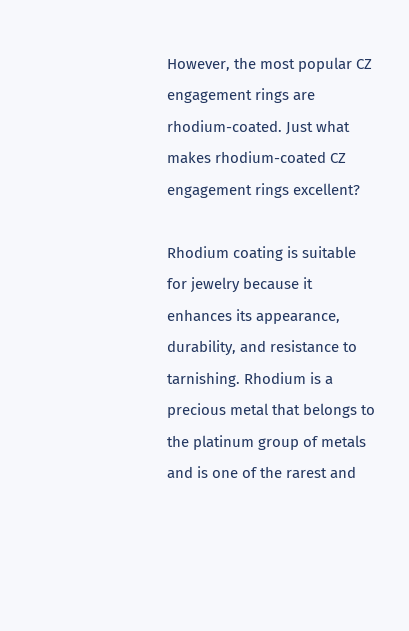However, the most popular CZ engagement rings are rhodium-coated. Just what makes rhodium-coated CZ engagement rings excellent?

Rhodium coating is suitable for jewelry because it enhances its appearance, durability, and resistance to tarnishing. Rhodium is a precious metal that belongs to the platinum group of metals and is one of the rarest and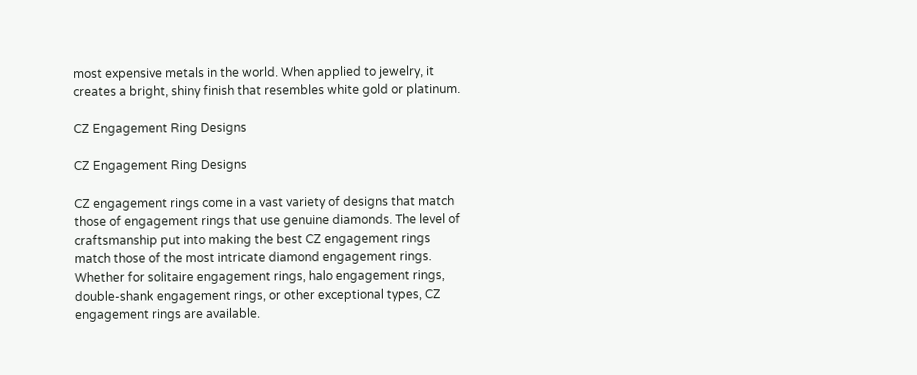most expensive metals in the world. When applied to jewelry, it creates a bright, shiny finish that resembles white gold or platinum.

CZ Engagement Ring Designs

CZ Engagement Ring Designs

CZ engagement rings come in a vast variety of designs that match those of engagement rings that use genuine diamonds. The level of craftsmanship put into making the best CZ engagement rings match those of the most intricate diamond engagement rings. Whether for solitaire engagement rings, halo engagement rings, double-shank engagement rings, or other exceptional types, CZ engagement rings are available.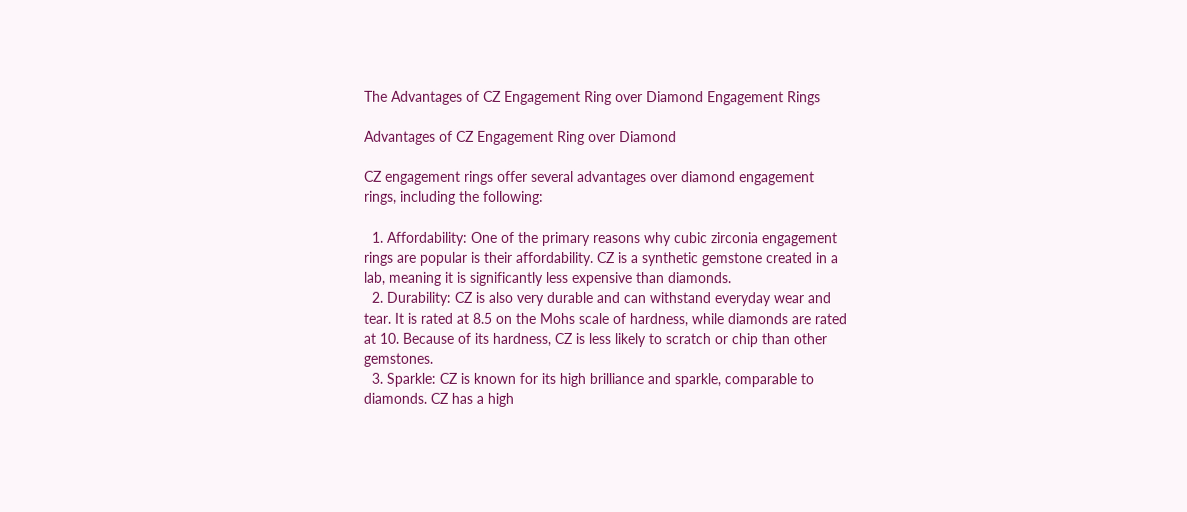The Advantages of CZ Engagement Ring over Diamond Engagement Rings

Advantages of CZ Engagement Ring over Diamond

CZ engagement rings offer several advantages over diamond engagement rings, including the following:

  1. Affordability: One of the primary reasons why cubic zirconia engagement rings are popular is their affordability. CZ is a synthetic gemstone created in a lab, meaning it is significantly less expensive than diamonds.
  2. Durability: CZ is also very durable and can withstand everyday wear and tear. It is rated at 8.5 on the Mohs scale of hardness, while diamonds are rated at 10. Because of its hardness, CZ is less likely to scratch or chip than other gemstones.
  3. Sparkle: CZ is known for its high brilliance and sparkle, comparable to diamonds. CZ has a high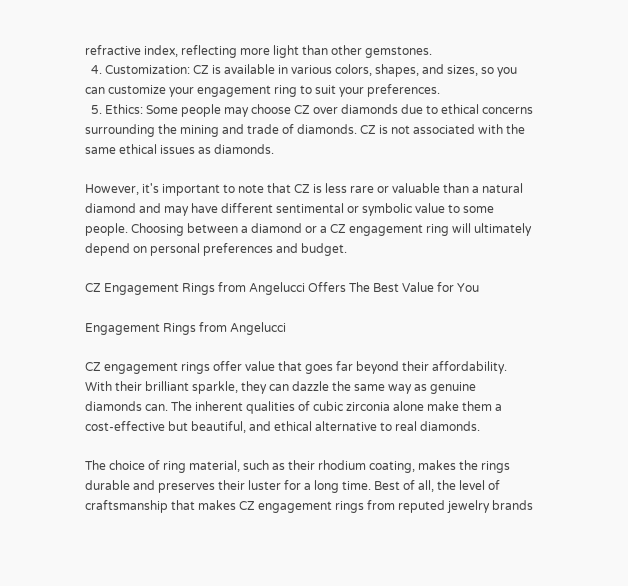refractive index, reflecting more light than other gemstones.
  4. Customization: CZ is available in various colors, shapes, and sizes, so you can customize your engagement ring to suit your preferences.
  5. Ethics: Some people may choose CZ over diamonds due to ethical concerns surrounding the mining and trade of diamonds. CZ is not associated with the same ethical issues as diamonds.

However, it's important to note that CZ is less rare or valuable than a natural diamond and may have different sentimental or symbolic value to some people. Choosing between a diamond or a CZ engagement ring will ultimately depend on personal preferences and budget.

CZ Engagement Rings from Angelucci Offers The Best Value for You

Engagement Rings from Angelucci

CZ engagement rings offer value that goes far beyond their affordability. With their brilliant sparkle, they can dazzle the same way as genuine diamonds can. The inherent qualities of cubic zirconia alone make them a cost-effective but beautiful, and ethical alternative to real diamonds.

The choice of ring material, such as their rhodium coating, makes the rings durable and preserves their luster for a long time. Best of all, the level of craftsmanship that makes CZ engagement rings from reputed jewelry brands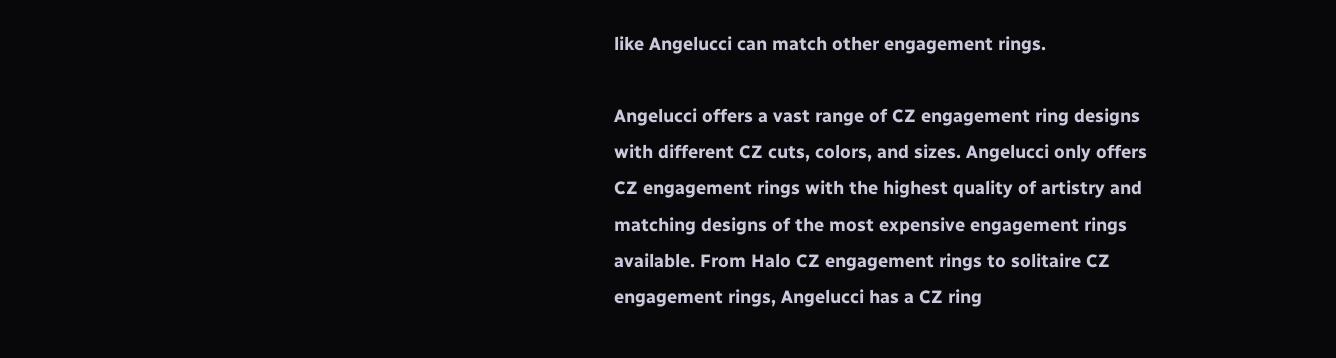like Angelucci can match other engagement rings.

Angelucci offers a vast range of CZ engagement ring designs with different CZ cuts, colors, and sizes. Angelucci only offers CZ engagement rings with the highest quality of artistry and matching designs of the most expensive engagement rings available. From Halo CZ engagement rings to solitaire CZ engagement rings, Angelucci has a CZ ring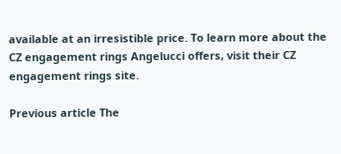available at an irresistible price. To learn more about the CZ engagement rings Angelucci offers, visit their CZ engagement rings site.

Previous article The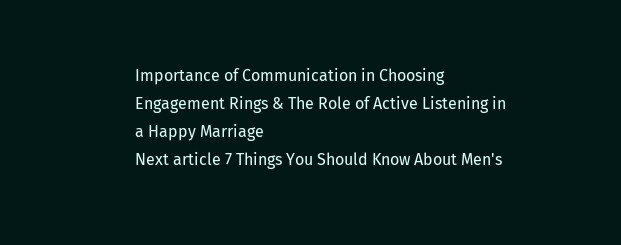Importance of Communication in Choosing Engagement Rings & The Role of Active Listening in a Happy Marriage
Next article 7 Things You Should Know About Men's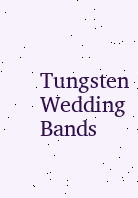Tungsten Wedding Bands